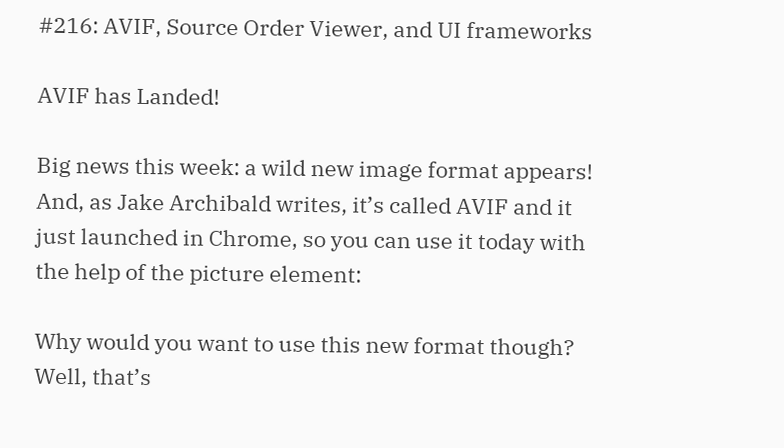#216: AVIF, Source Order Viewer, and UI frameworks

AVIF has Landed!

Big news this week: a wild new image format appears! And, as Jake Archibald writes, it’s called AVIF and it just launched in Chrome, so you can use it today with the help of the picture element:

Why would you want to use this new format though? Well, that’s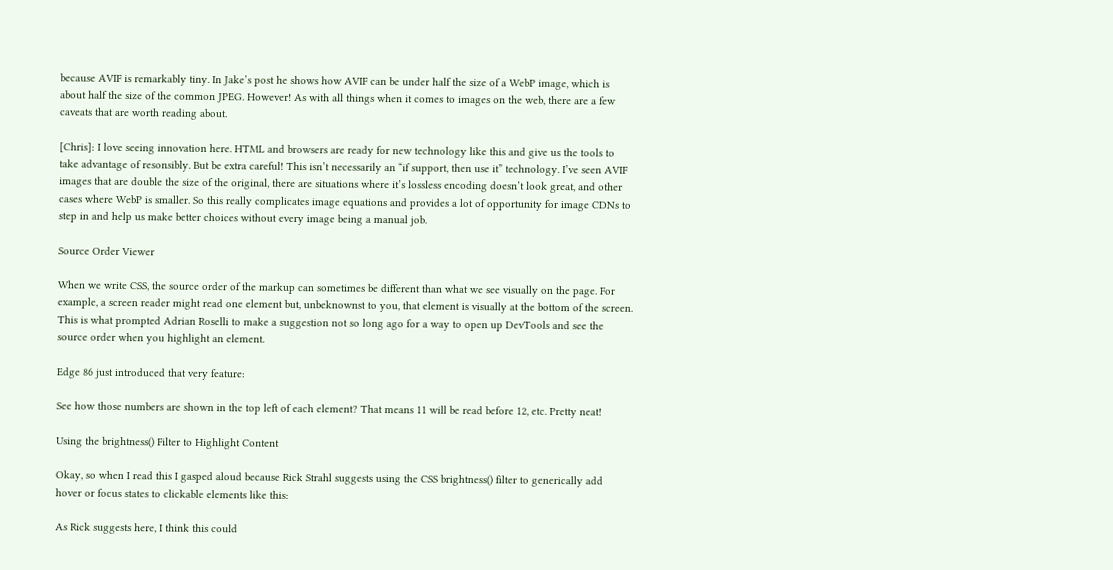because AVIF is remarkably tiny. In Jake’s post he shows how AVIF can be under half the size of a WebP image, which is about half the size of the common JPEG. However! As with all things when it comes to images on the web, there are a few caveats that are worth reading about.

[Chris]: I love seeing innovation here. HTML and browsers are ready for new technology like this and give us the tools to take advantage of resonsibly. But be extra careful! This isn’t necessarily an “if support, then use it” technology. I’ve seen AVIF images that are double the size of the original, there are situations where it’s lossless encoding doesn’t look great, and other cases where WebP is smaller. So this really complicates image equations and provides a lot of opportunity for image CDNs to step in and help us make better choices without every image being a manual job.

Source Order Viewer

When we write CSS, the source order of the markup can sometimes be different than what we see visually on the page. For example, a screen reader might read one element but, unbeknownst to you, that element is visually at the bottom of the screen. This is what prompted Adrian Roselli to make a suggestion not so long ago for a way to open up DevTools and see the source order when you highlight an element.

Edge 86 just introduced that very feature:

See how those numbers are shown in the top left of each element? That means 11 will be read before 12, etc. Pretty neat!

Using the brightness() Filter to Highlight Content

Okay, so when I read this I gasped aloud because Rick Strahl suggests using the CSS brightness() filter to generically add hover or focus states to clickable elements like this:

As Rick suggests here, I think this could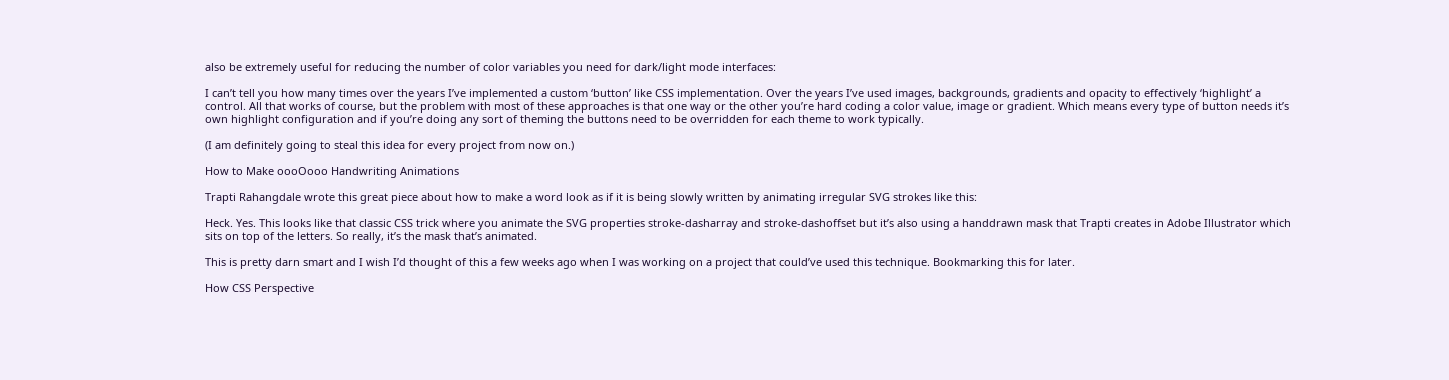also be extremely useful for reducing the number of color variables you need for dark/light mode interfaces:

I can’t tell you how many times over the years I’ve implemented a custom ‘button’ like CSS implementation. Over the years I’ve used images, backgrounds, gradients and opacity to effectively ‘highlight’ a control. All that works of course, but the problem with most of these approaches is that one way or the other you’re hard coding a color value, image or gradient. Which means every type of button needs it’s own highlight configuration and if you’re doing any sort of theming the buttons need to be overridden for each theme to work typically.

(I am definitely going to steal this idea for every project from now on.)

How to Make oooOooo Handwriting Animations

Trapti Rahangdale wrote this great piece about how to make a word look as if it is being slowly written by animating irregular SVG strokes like this:

Heck. Yes. This looks like that classic CSS trick where you animate the SVG properties stroke-dasharray and stroke-dashoffset but it’s also using a handdrawn mask that Trapti creates in Adobe Illustrator which sits on top of the letters. So really, it’s the mask that’s animated.

This is pretty darn smart and I wish I’d thought of this a few weeks ago when I was working on a project that could’ve used this technique. Bookmarking this for later.

How CSS Perspective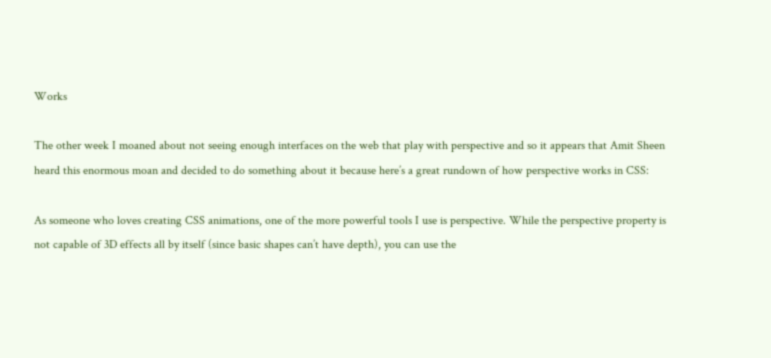Works

The other week I moaned about not seeing enough interfaces on the web that play with perspective and so it appears that Amit Sheen heard this enormous moan and decided to do something about it because here’s a great rundown of how perspective works in CSS:

As someone who loves creating CSS animations, one of the more powerful tools I use is perspective. While the perspective property is not capable of 3D effects all by itself (since basic shapes can’t have depth), you can use the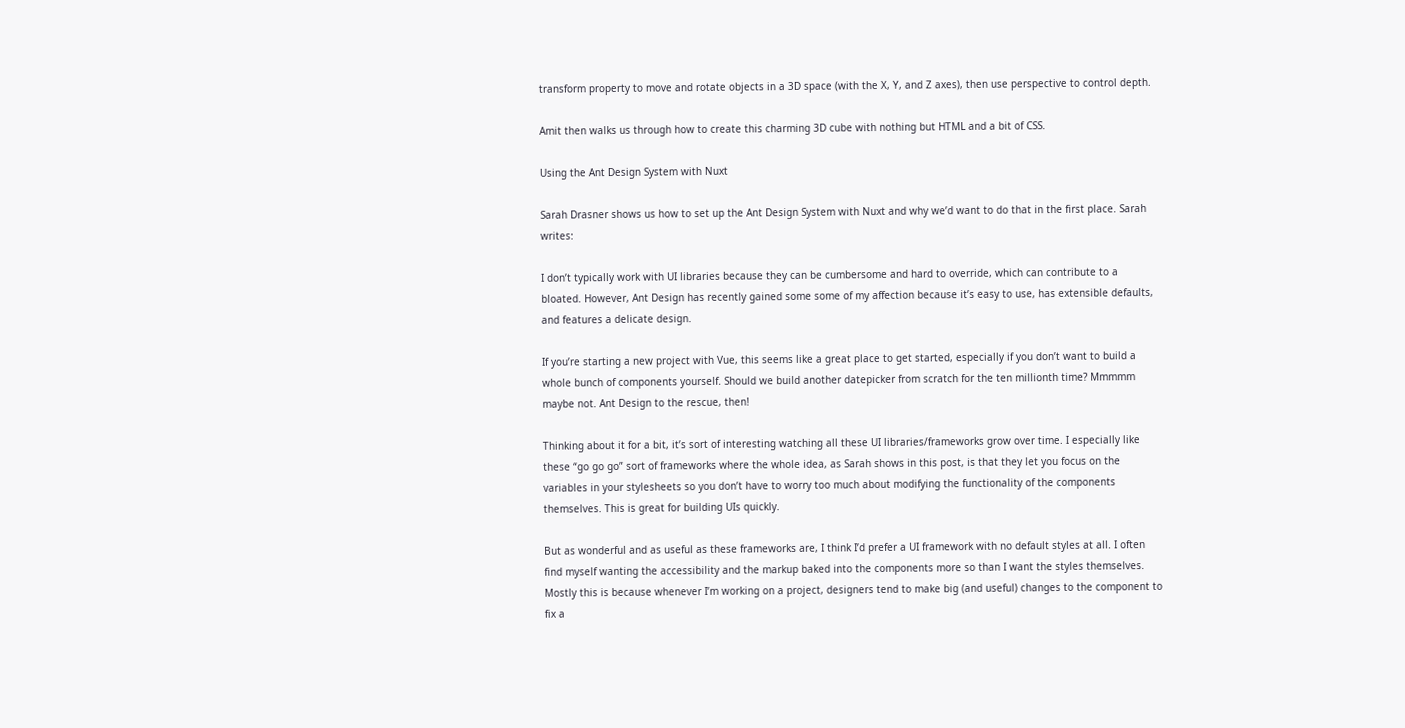transform property to move and rotate objects in a 3D space (with the X, Y, and Z axes), then use perspective to control depth.

Amit then walks us through how to create this charming 3D cube with nothing but HTML and a bit of CSS.

Using the Ant Design System with Nuxt

Sarah Drasner shows us how to set up the Ant Design System with Nuxt and why we’d want to do that in the first place. Sarah writes:

I don’t typically work with UI libraries because they can be cumbersome and hard to override, which can contribute to a bloated. However, Ant Design has recently gained some some of my affection because it’s easy to use, has extensible defaults, and features a delicate design.

If you’re starting a new project with Vue, this seems like a great place to get started, especially if you don’t want to build a whole bunch of components yourself. Should we build another datepicker from scratch for the ten millionth time? Mmmmm maybe not. Ant Design to the rescue, then!

Thinking about it for a bit, it’s sort of interesting watching all these UI libraries/frameworks grow over time. I especially like these “go go go” sort of frameworks where the whole idea, as Sarah shows in this post, is that they let you focus on the variables in your stylesheets so you don’t have to worry too much about modifying the functionality of the components themselves. This is great for building UIs quickly.

But as wonderful and as useful as these frameworks are, I think I’d prefer a UI framework with no default styles at all. I often find myself wanting the accessibility and the markup baked into the components more so than I want the styles themselves. Mostly this is because whenever I’m working on a project, designers tend to make big (and useful) changes to the component to fix a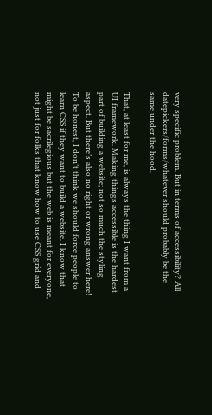very specific problem. But in terms of accessibility? All datepickers/forms/whatever should probably be the same under the hood.

That, at least for me, is always the thing I want from a UI framework. Making things accessible is the hardest part of building a website; not so much the styling aspect. But there’s also no right or wrong answer here! To be honest, I don’t think we should force people to learn CSS if they want to build a website. I know that might be sacrilegious but the web is meant for everyone, not just for folks that know how to use CSS grid and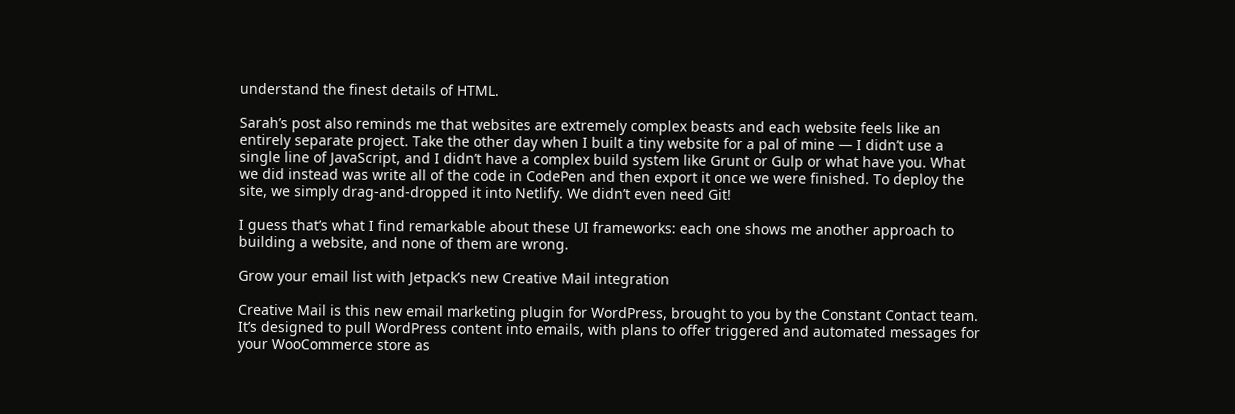understand the finest details of HTML.

Sarah’s post also reminds me that websites are extremely complex beasts and each website feels like an entirely separate project. Take the other day when I built a tiny website for a pal of mine — I didn’t use a single line of JavaScript, and I didn’t have a complex build system like Grunt or Gulp or what have you. What we did instead was write all of the code in CodePen and then export it once we were finished. To deploy the site, we simply drag-and-dropped it into Netlify. We didn’t even need Git!

I guess that’s what I find remarkable about these UI frameworks: each one shows me another approach to building a website, and none of them are wrong.

Grow your email list with Jetpack’s new Creative Mail integration

Creative Mail is this new email marketing plugin for WordPress, brought to you by the Constant Contact team. It’s designed to pull WordPress content into emails, with plans to offer triggered and automated messages for your WooCommerce store as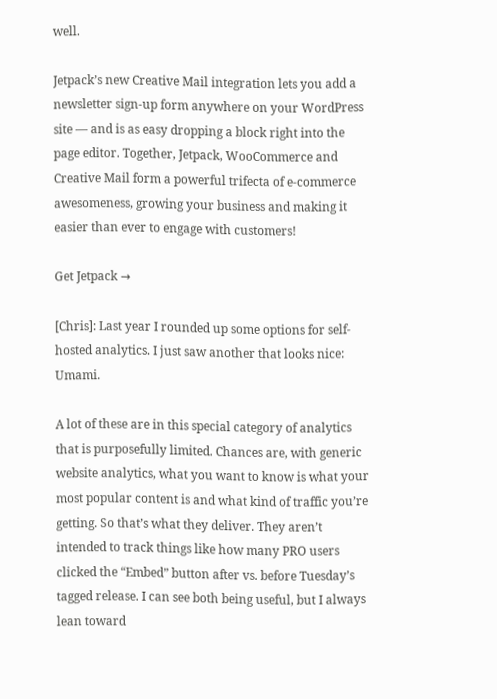well.

Jetpack’s new Creative Mail integration lets you add a newsletter sign-up form anywhere on your WordPress site — and is as easy dropping a block right into the page editor. Together, Jetpack, WooCommerce and Creative Mail form a powerful trifecta of e-commerce awesomeness, growing your business and making it easier than ever to engage with customers!

Get Jetpack →

[Chris]: Last year I rounded up some options for self-hosted analytics. I just saw another that looks nice: Umami.

A lot of these are in this special category of analytics that is purposefully limited. Chances are, with generic website analytics, what you want to know is what your most popular content is and what kind of traffic you’re getting. So that’s what they deliver. They aren’t intended to track things like how many PRO users clicked the “Embed” button after vs. before Tuesday’s tagged release. I can see both being useful, but I always lean toward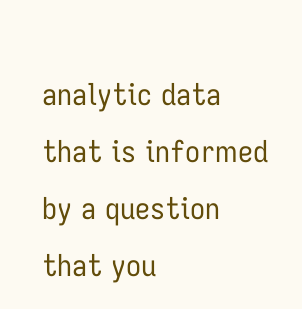analytic data that is informed by a question that you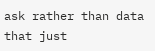ask rather than data that just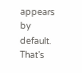appears by default. That’s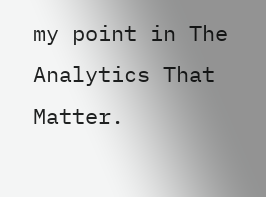my point in The Analytics That Matter.